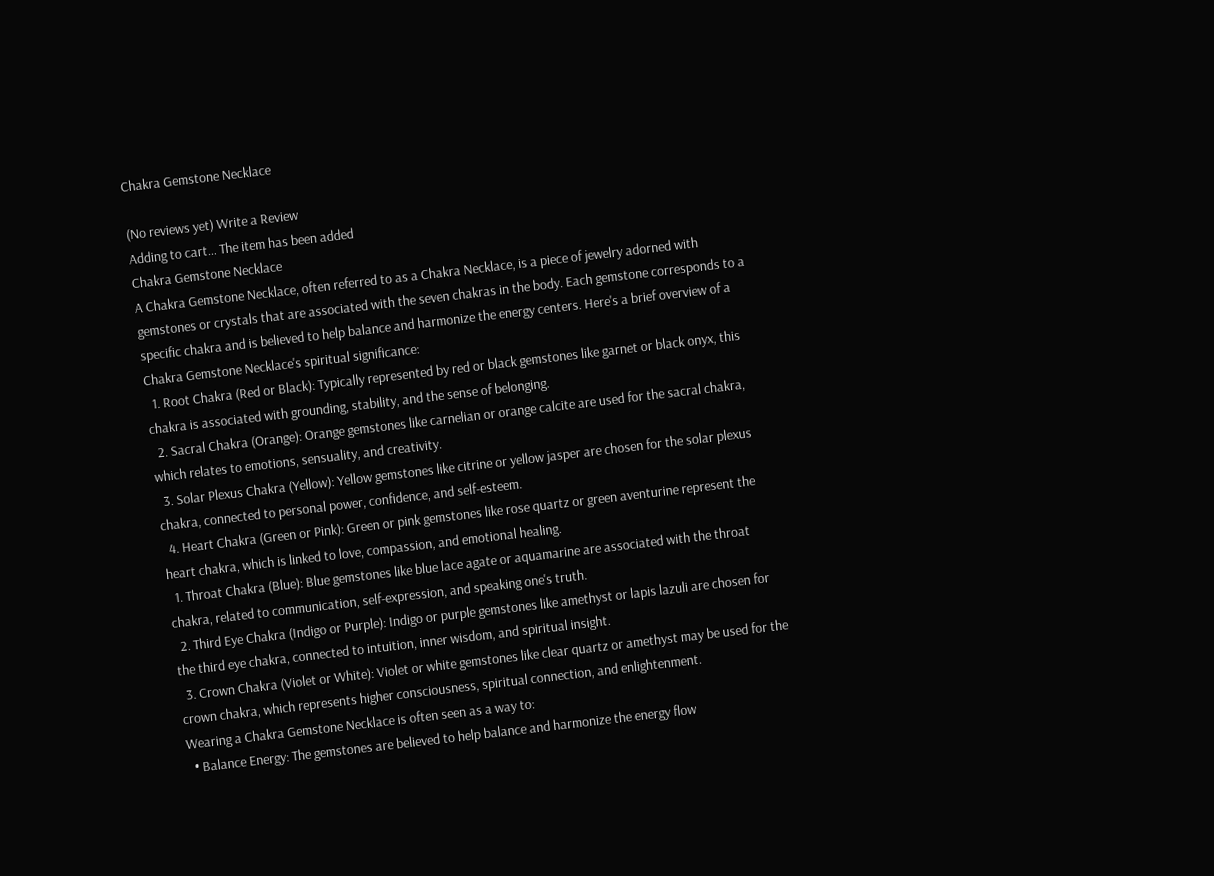Chakra Gemstone Necklace

(No reviews yet) Write a Review
Adding to cart… The item has been added
Chakra Gemstone Necklace
A Chakra Gemstone Necklace, often referred to as a Chakra Necklace, is a piece of jewelry adorned with gemstones or crystals that are associated with the seven chakras in the body. Each gemstone corresponds to a specific chakra and is believed to help balance and harmonize the energy centers. Here's a brief overview of a Chakra Gemstone Necklace's spiritual significance:
  1. Root Chakra (Red or Black): Typically represented by red or black gemstones like garnet or black onyx, this chakra is associated with grounding, stability, and the sense of belonging.
  2. Sacral Chakra (Orange): Orange gemstones like carnelian or orange calcite are used for the sacral chakra, which relates to emotions, sensuality, and creativity.
  3. Solar Plexus Chakra (Yellow): Yellow gemstones like citrine or yellow jasper are chosen for the solar plexus chakra, connected to personal power, confidence, and self-esteem.
  4. Heart Chakra (Green or Pink): Green or pink gemstones like rose quartz or green aventurine represent the heart chakra, which is linked to love, compassion, and emotional healing.
  1. Throat Chakra (Blue): Blue gemstones like blue lace agate or aquamarine are associated with the throat chakra, related to communication, self-expression, and speaking one's truth.
  2. Third Eye Chakra (Indigo or Purple): Indigo or purple gemstones like amethyst or lapis lazuli are chosen for the third eye chakra, connected to intuition, inner wisdom, and spiritual insight.
  3. Crown Chakra (Violet or White): Violet or white gemstones like clear quartz or amethyst may be used for the crown chakra, which represents higher consciousness, spiritual connection, and enlightenment.
Wearing a Chakra Gemstone Necklace is often seen as a way to:
  • Balance Energy: The gemstones are believed to help balance and harmonize the energy flow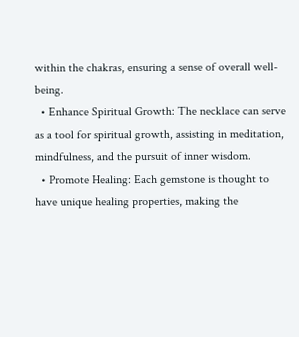within the chakras, ensuring a sense of overall well-being.
  • Enhance Spiritual Growth: The necklace can serve as a tool for spiritual growth, assisting in meditation, mindfulness, and the pursuit of inner wisdom.
  • Promote Healing: Each gemstone is thought to have unique healing properties, making the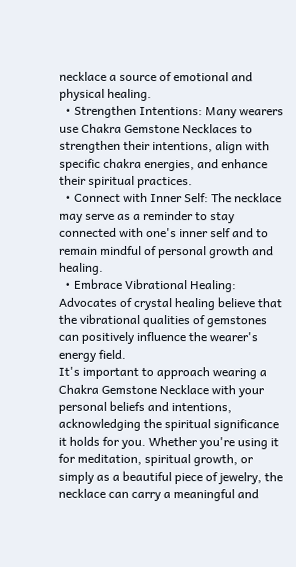necklace a source of emotional and physical healing.
  • Strengthen Intentions: Many wearers use Chakra Gemstone Necklaces to strengthen their intentions, align with specific chakra energies, and enhance their spiritual practices.
  • Connect with Inner Self: The necklace may serve as a reminder to stay connected with one's inner self and to remain mindful of personal growth and healing.
  • Embrace Vibrational Healing: Advocates of crystal healing believe that the vibrational qualities of gemstones can positively influence the wearer's energy field.
It's important to approach wearing a Chakra Gemstone Necklace with your personal beliefs and intentions, acknowledging the spiritual significance it holds for you. Whether you're using it for meditation, spiritual growth, or simply as a beautiful piece of jewelry, the necklace can carry a meaningful and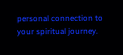personal connection to your spiritual journey.